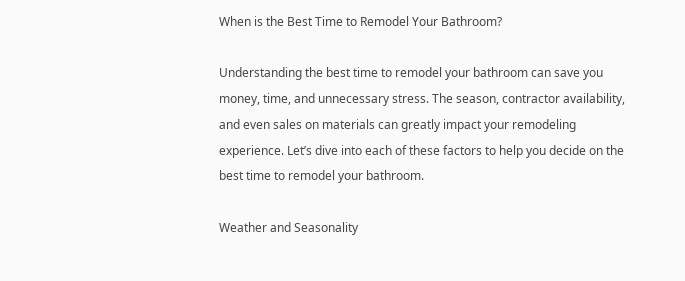When is the Best Time to Remodel Your Bathroom?

Understanding the best time to remodel your bathroom can save you money, time, and unnecessary stress. The season, contractor availability, and even sales on materials can greatly impact your remodeling experience. Let’s dive into each of these factors to help you decide on the best time to remodel your bathroom.

Weather and Seasonality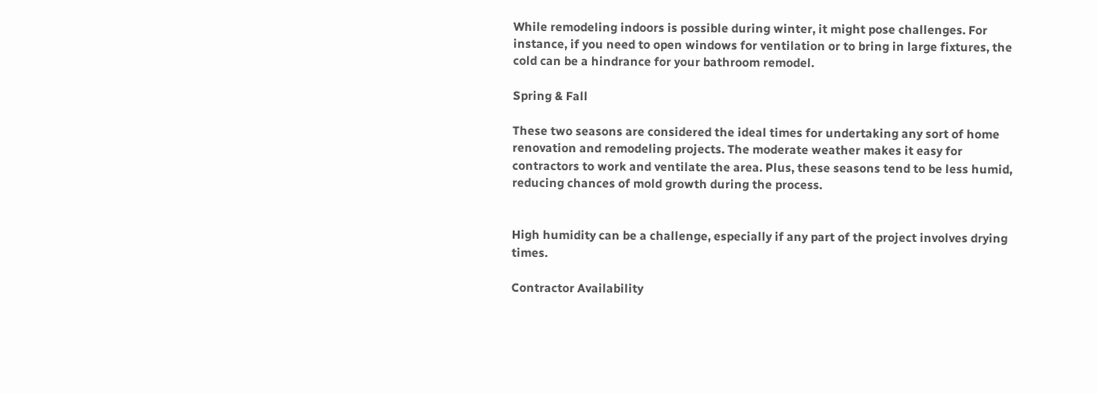While remodeling indoors is possible during winter, it might pose challenges. For instance, if you need to open windows for ventilation or to bring in large fixtures, the cold can be a hindrance for your bathroom remodel.

Spring & Fall

These two seasons are considered the ideal times for undertaking any sort of home renovation and remodeling projects. The moderate weather makes it easy for contractors to work and ventilate the area. Plus, these seasons tend to be less humid, reducing chances of mold growth during the process.


High humidity can be a challenge, especially if any part of the project involves drying times.

Contractor Availability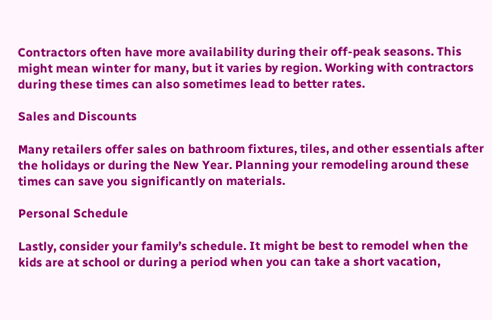Contractors often have more availability during their off-peak seasons. This might mean winter for many, but it varies by region. Working with contractors during these times can also sometimes lead to better rates.

Sales and Discounts

Many retailers offer sales on bathroom fixtures, tiles, and other essentials after the holidays or during the New Year. Planning your remodeling around these times can save you significantly on materials.

Personal Schedule

Lastly, consider your family’s schedule. It might be best to remodel when the kids are at school or during a period when you can take a short vacation,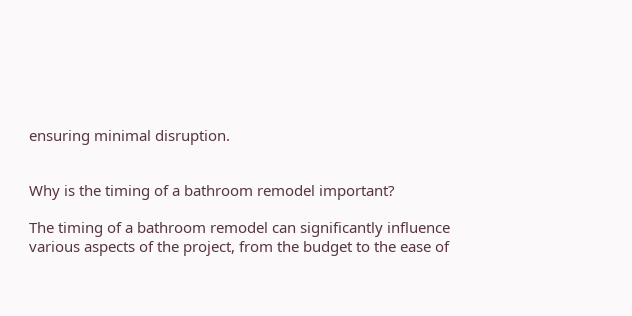ensuring minimal disruption.


Why is the timing of a bathroom remodel important?

The timing of a bathroom remodel can significantly influence various aspects of the project, from the budget to the ease of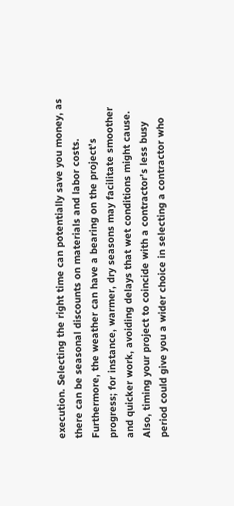execution. Selecting the right time can potentially save you money, as there can be seasonal discounts on materials and labor costs. Furthermore, the weather can have a bearing on the project’s progress; for instance, warmer, dry seasons may facilitate smoother and quicker work, avoiding delays that wet conditions might cause. Also, timing your project to coincide with a contractor’s less busy period could give you a wider choice in selecting a contractor who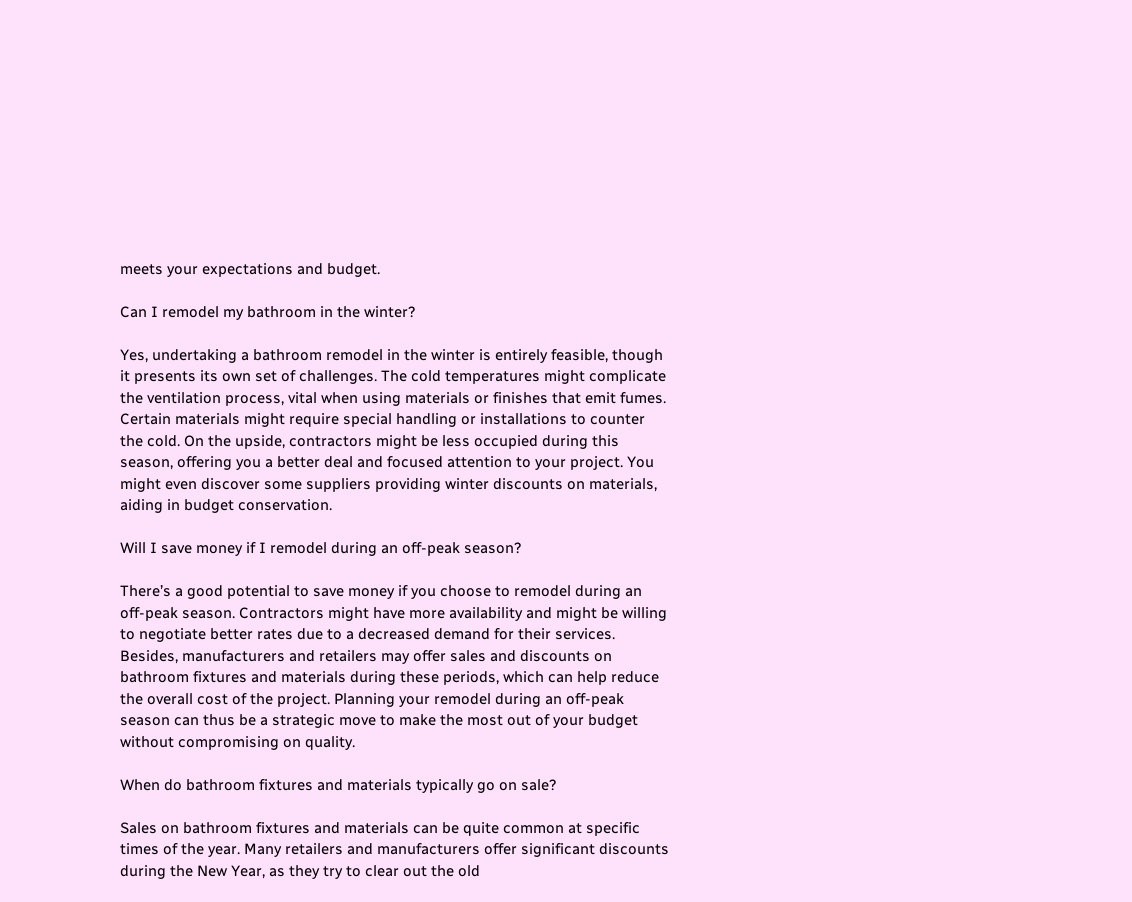meets your expectations and budget.

Can I remodel my bathroom in the winter?

Yes, undertaking a bathroom remodel in the winter is entirely feasible, though it presents its own set of challenges. The cold temperatures might complicate the ventilation process, vital when using materials or finishes that emit fumes. Certain materials might require special handling or installations to counter the cold. On the upside, contractors might be less occupied during this season, offering you a better deal and focused attention to your project. You might even discover some suppliers providing winter discounts on materials, aiding in budget conservation.

Will I save money if I remodel during an off-peak season?

There’s a good potential to save money if you choose to remodel during an off-peak season. Contractors might have more availability and might be willing to negotiate better rates due to a decreased demand for their services. Besides, manufacturers and retailers may offer sales and discounts on bathroom fixtures and materials during these periods, which can help reduce the overall cost of the project. Planning your remodel during an off-peak season can thus be a strategic move to make the most out of your budget without compromising on quality.

When do bathroom fixtures and materials typically go on sale?

Sales on bathroom fixtures and materials can be quite common at specific times of the year. Many retailers and manufacturers offer significant discounts during the New Year, as they try to clear out the old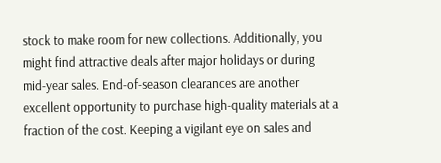stock to make room for new collections. Additionally, you might find attractive deals after major holidays or during mid-year sales. End-of-season clearances are another excellent opportunity to purchase high-quality materials at a fraction of the cost. Keeping a vigilant eye on sales and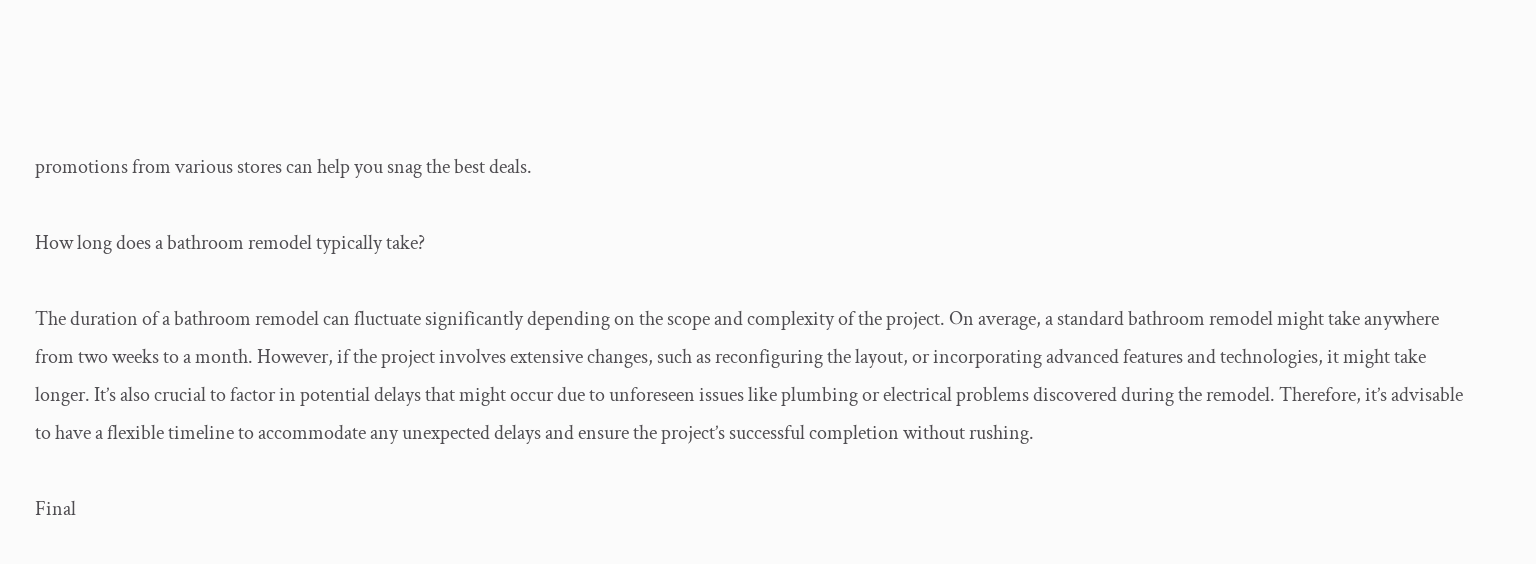promotions from various stores can help you snag the best deals.

How long does a bathroom remodel typically take?

The duration of a bathroom remodel can fluctuate significantly depending on the scope and complexity of the project. On average, a standard bathroom remodel might take anywhere from two weeks to a month. However, if the project involves extensive changes, such as reconfiguring the layout, or incorporating advanced features and technologies, it might take longer. It’s also crucial to factor in potential delays that might occur due to unforeseen issues like plumbing or electrical problems discovered during the remodel. Therefore, it’s advisable to have a flexible timeline to accommodate any unexpected delays and ensure the project’s successful completion without rushing.

Final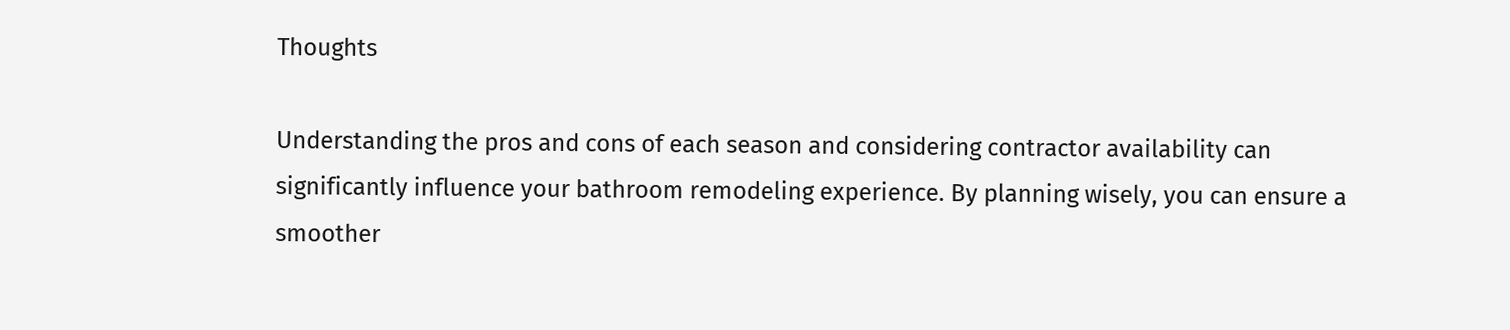Thoughts

Understanding the pros and cons of each season and considering contractor availability can significantly influence your bathroom remodeling experience. By planning wisely, you can ensure a smoother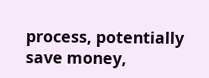process, potentially save money,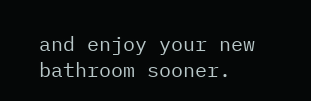and enjoy your new bathroom sooner.